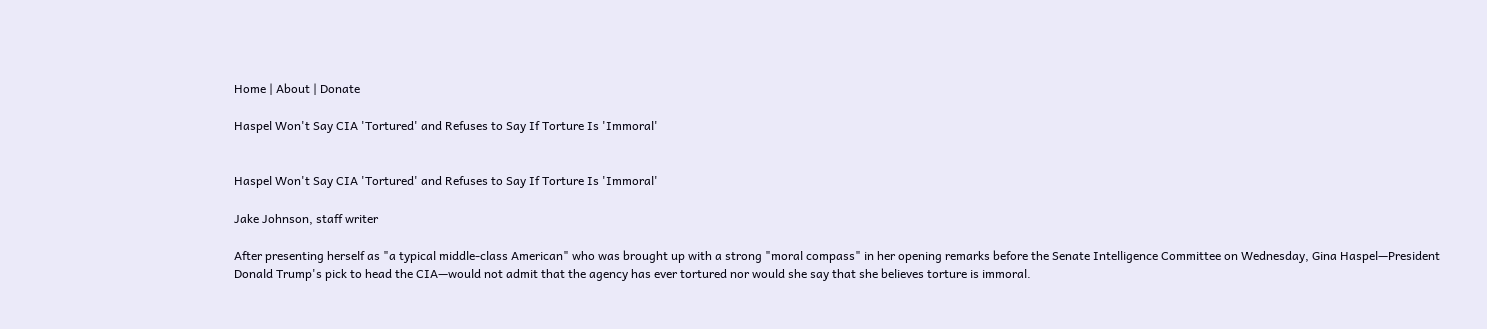Home | About | Donate

Haspel Won't Say CIA 'Tortured' and Refuses to Say If Torture Is 'Immoral'


Haspel Won't Say CIA 'Tortured' and Refuses to Say If Torture Is 'Immoral'

Jake Johnson, staff writer

After presenting herself as "a typical middle-class American" who was brought up with a strong "moral compass" in her opening remarks before the Senate Intelligence Committee on Wednesday, Gina Haspel—President Donald Trump's pick to head the CIA—would not admit that the agency has ever tortured nor would she say that she believes torture is immoral.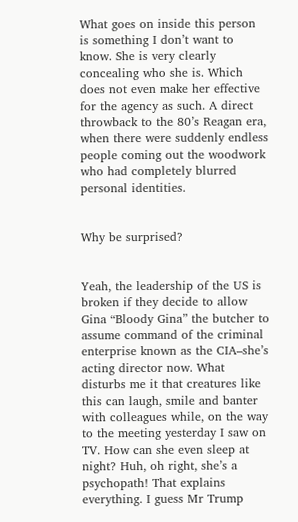What goes on inside this person is something I don’t want to know. She is very clearly concealing who she is. Which does not even make her effective for the agency as such. A direct throwback to the 80’s Reagan era, when there were suddenly endless people coming out the woodwork who had completely blurred personal identities.


Why be surprised?


Yeah, the leadership of the US is broken if they decide to allow Gina “Bloody Gina” the butcher to assume command of the criminal enterprise known as the CIA–she’s acting director now. What disturbs me it that creatures like this can laugh, smile and banter with colleagues while, on the way to the meeting yesterday I saw on TV. How can she even sleep at night? Huh, oh right, she’s a psychopath! That explains everything. I guess Mr Trump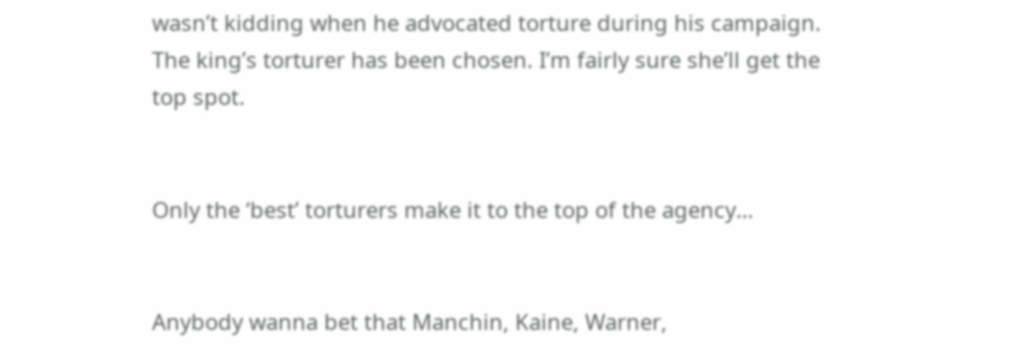wasn’t kidding when he advocated torture during his campaign. The king’s torturer has been chosen. I’m fairly sure she’ll get the top spot.


Only the ‘best’ torturers make it to the top of the agency…


Anybody wanna bet that Manchin, Kaine, Warner,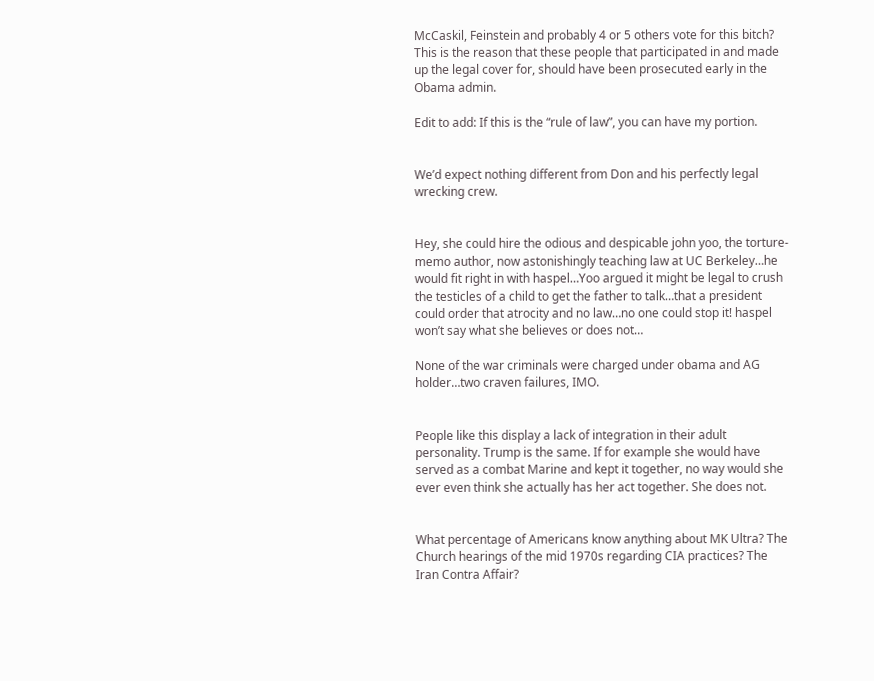McCaskil, Feinstein and probably 4 or 5 others vote for this bitch? This is the reason that these people that participated in and made up the legal cover for, should have been prosecuted early in the Obama admin.

Edit to add: If this is the “rule of law”, you can have my portion.


We’d expect nothing different from Don and his perfectly legal wrecking crew.


Hey, she could hire the odious and despicable john yoo, the torture-memo author, now astonishingly teaching law at UC Berkeley…he would fit right in with haspel…Yoo argued it might be legal to crush the testicles of a child to get the father to talk…that a president could order that atrocity and no law…no one could stop it! haspel won’t say what she believes or does not…

None of the war criminals were charged under obama and AG holder…two craven failures, IMO.


People like this display a lack of integration in their adult personality. Trump is the same. If for example she would have served as a combat Marine and kept it together, no way would she ever even think she actually has her act together. She does not.


What percentage of Americans know anything about MK Ultra? The Church hearings of the mid 1970s regarding CIA practices? The Iran Contra Affair?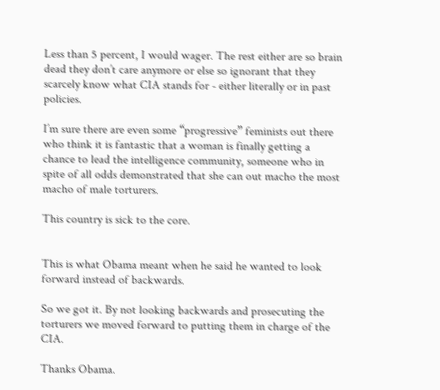Less than 5 percent, I would wager. The rest either are so brain dead they don’t care anymore or else so ignorant that they scarcely know what CIA stands for - either literally or in past policies.

I’m sure there are even some “progressive” feminists out there who think it is fantastic that a woman is finally getting a chance to lead the intelligence community, someone who in spite of all odds demonstrated that she can out macho the most macho of male torturers.

This country is sick to the core.


This is what Obama meant when he said he wanted to look forward instead of backwards.

So we got it. By not looking backwards and prosecuting the torturers we moved forward to putting them in charge of the CIA.

Thanks Obama.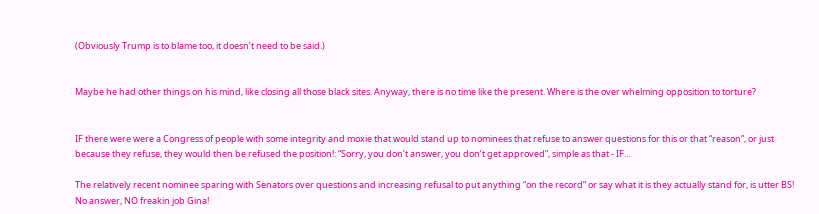(Obviously Trump is to blame too, it doesn’t need to be said.)


Maybe he had other things on his mind, like closing all those black sites. Anyway, there is no time like the present. Where is the over whelming opposition to torture?


IF there were were a Congress of people with some integrity and moxie that would stand up to nominees that refuse to answer questions for this or that “reason”, or just because they refuse, they would then be refused the position!: “Sorry, you don’t answer, you don’t get approved”, simple as that - IF…

The relatively recent nominee sparing with Senators over questions and increasing refusal to put anything “on the record” or say what it is they actually stand for, is utter BS! No answer, NO freakin job Gina!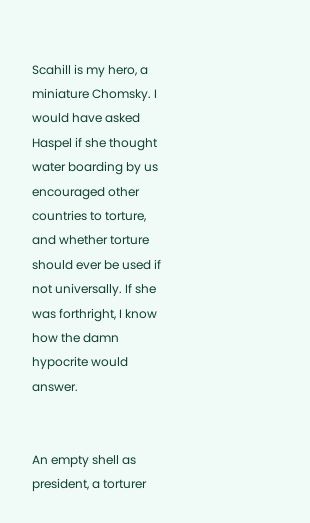Scahill is my hero, a miniature Chomsky. I would have asked Haspel if she thought water boarding by us encouraged other countries to torture, and whether torture should ever be used if not universally. If she was forthright, I know how the damn hypocrite would answer.


An empty shell as president, a torturer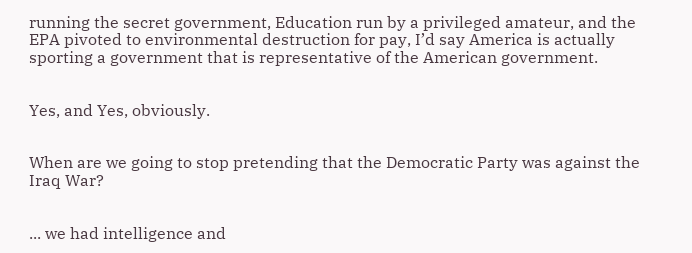running the secret government, Education run by a privileged amateur, and the EPA pivoted to environmental destruction for pay, I’d say America is actually sporting a government that is representative of the American government.


Yes, and Yes, obviously.


When are we going to stop pretending that the Democratic Party was against the Iraq War?


... we had intelligence and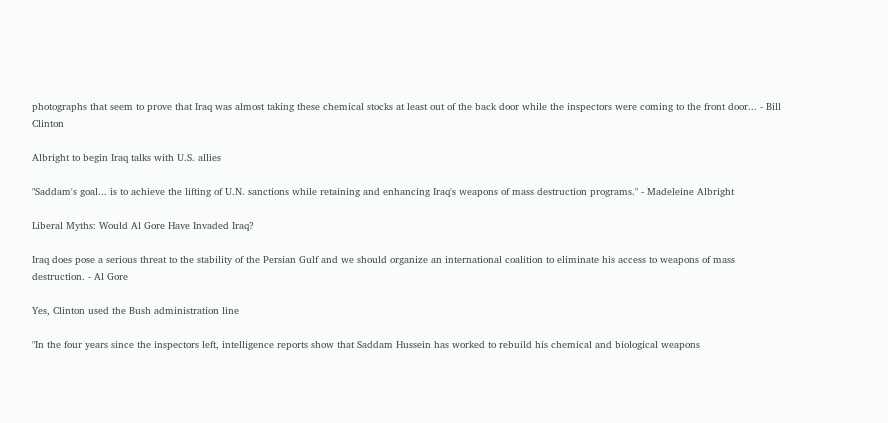photographs that seem to prove that Iraq was almost taking these chemical stocks at least out of the back door while the inspectors were coming to the front door... - Bill Clinton

Albright to begin Iraq talks with U.S. allies

"Saddam's goal... is to achieve the lifting of U.N. sanctions while retaining and enhancing Iraq's weapons of mass destruction programs." - Madeleine Albright

Liberal Myths: Would Al Gore Have Invaded Iraq?

Iraq does pose a serious threat to the stability of the Persian Gulf and we should organize an international coalition to eliminate his access to weapons of mass destruction. - Al Gore

Yes, Clinton used the Bush administration line

"In the four years since the inspectors left, intelligence reports show that Saddam Hussein has worked to rebuild his chemical and biological weapons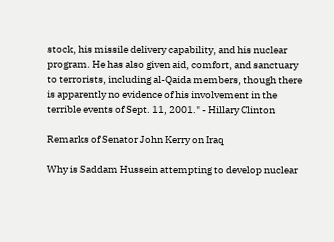stock, his missile delivery capability, and his nuclear program. He has also given aid, comfort, and sanctuary to terrorists, including al-Qaida members, though there is apparently no evidence of his involvement in the terrible events of Sept. 11, 2001." - Hillary Clinton

Remarks of Senator John Kerry on Iraq

Why is Saddam Hussein attempting to develop nuclear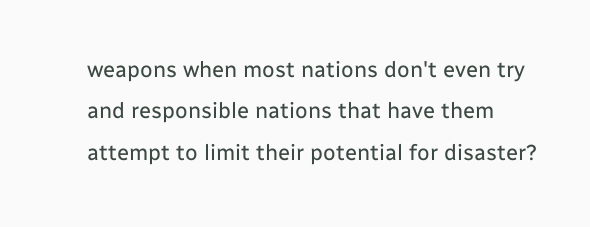weapons when most nations don't even try and responsible nations that have them attempt to limit their potential for disaster?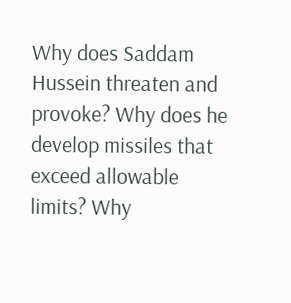Why does Saddam Hussein threaten and provoke? Why does he develop missiles that exceed allowable limits? Why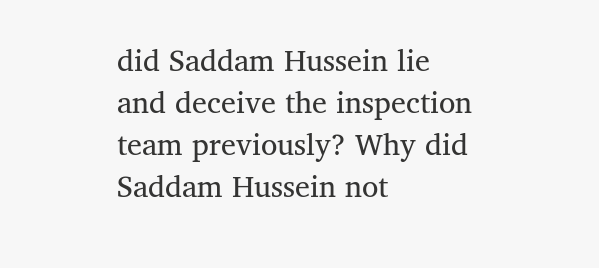did Saddam Hussein lie and deceive the inspection team previously? Why did Saddam Hussein not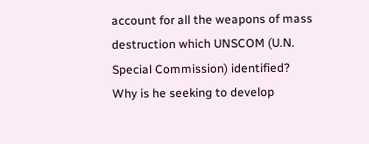account for all the weapons of mass destruction which UNSCOM (U.N. Special Commission) identified? Why is he seeking to develop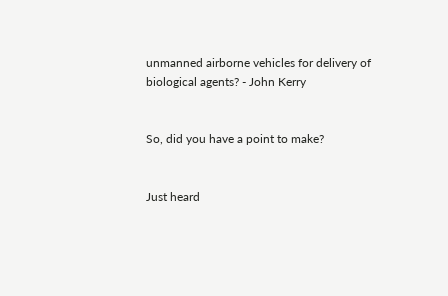unmanned airborne vehicles for delivery of biological agents? - John Kerry


So, did you have a point to make?


Just heard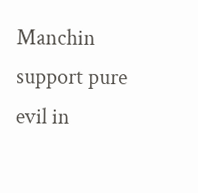Manchin support pure evil in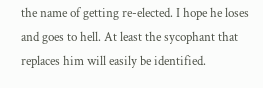the name of getting re-elected. I hope he loses and goes to hell. At least the sycophant that replaces him will easily be identified.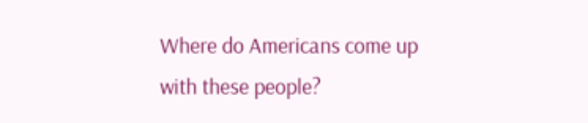Where do Americans come up with these people?